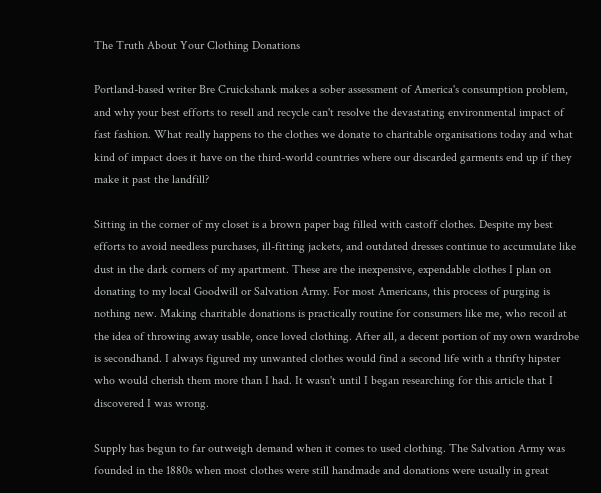The Truth About Your Clothing Donations

Portland-based writer Bre Cruickshank makes a sober assessment of America's consumption problem, and why your best efforts to resell and recycle can't resolve the devastating environmental impact of fast fashion. What really happens to the clothes we donate to charitable organisations today and what kind of impact does it have on the third-world countries where our discarded garments end up if they make it past the landfill?

Sitting in the corner of my closet is a brown paper bag filled with castoff clothes. Despite my best efforts to avoid needless purchases, ill-fitting jackets, and outdated dresses continue to accumulate like dust in the dark corners of my apartment. These are the inexpensive, expendable clothes I plan on donating to my local Goodwill or Salvation Army. For most Americans, this process of purging is nothing new. Making charitable donations is practically routine for consumers like me, who recoil at the idea of throwing away usable, once loved clothing. After all, a decent portion of my own wardrobe is secondhand. I always figured my unwanted clothes would find a second life with a thrifty hipster who would cherish them more than I had. It wasn't until I began researching for this article that I discovered I was wrong.

Supply has begun to far outweigh demand when it comes to used clothing. The Salvation Army was founded in the 1880s when most clothes were still handmade and donations were usually in great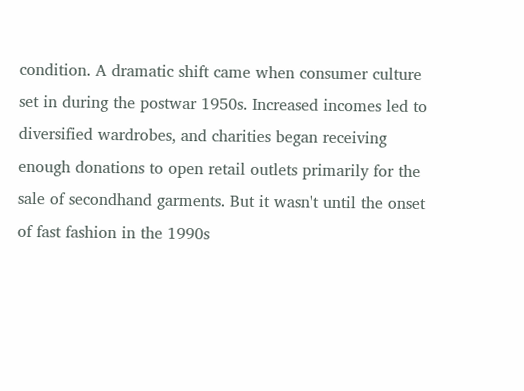condition. A dramatic shift came when consumer culture set in during the postwar 1950s. Increased incomes led to diversified wardrobes, and charities began receiving enough donations to open retail outlets primarily for the sale of secondhand garments. But it wasn't until the onset of fast fashion in the 1990s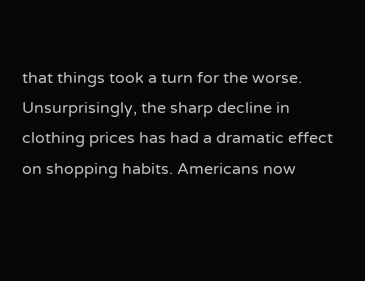that things took a turn for the worse. Unsurprisingly, the sharp decline in clothing prices has had a dramatic effect on shopping habits. Americans now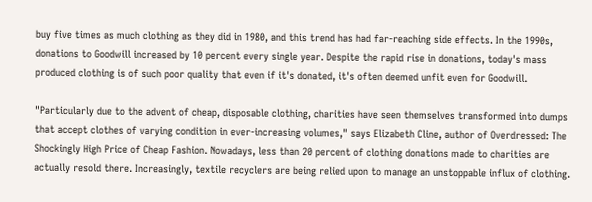buy five times as much clothing as they did in 1980, and this trend has had far-reaching side effects. In the 1990s, donations to Goodwill increased by 10 percent every single year. Despite the rapid rise in donations, today's mass produced clothing is of such poor quality that even if it's donated, it's often deemed unfit even for Goodwill.

"Particularly due to the advent of cheap, disposable clothing, charities have seen themselves transformed into dumps that accept clothes of varying condition in ever-increasing volumes," says Elizabeth Cline, author of Overdressed: The Shockingly High Price of Cheap Fashion. Nowadays, less than 20 percent of clothing donations made to charities are actually resold there. Increasingly, textile recyclers are being relied upon to manage an unstoppable influx of clothing.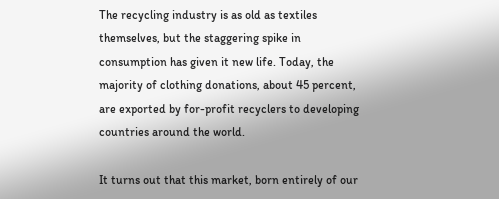The recycling industry is as old as textiles themselves, but the staggering spike in consumption has given it new life. Today, the majority of clothing donations, about 45 percent, are exported by for-profit recyclers to developing countries around the world.

It turns out that this market, born entirely of our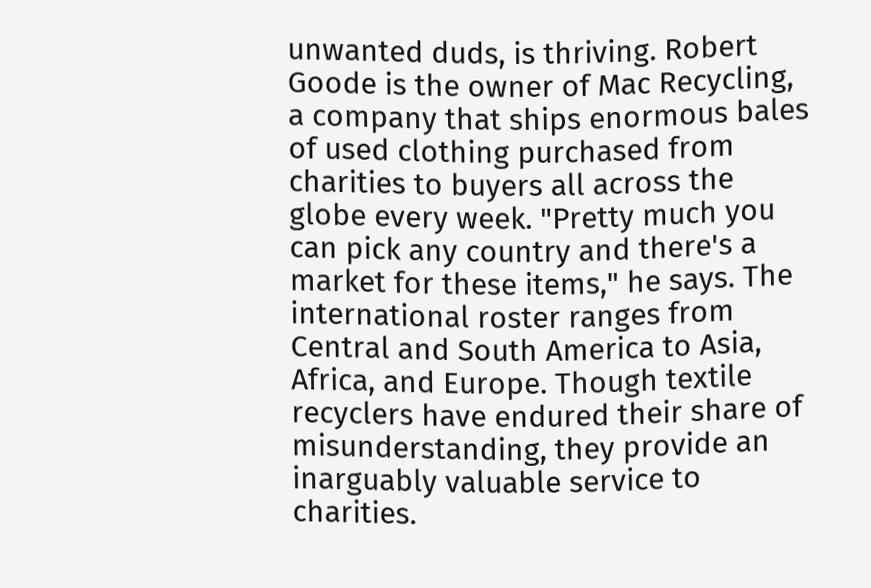unwanted duds, is thriving. Robert Goode is the owner of Mac Recycling, a company that ships enormous bales of used clothing purchased from charities to buyers all across the globe every week. "Pretty much you can pick any country and there's a market for these items," he says. The international roster ranges from Central and South America to Asia, Africa, and Europe. Though textile recyclers have endured their share of misunderstanding, they provide an inarguably valuable service to charities.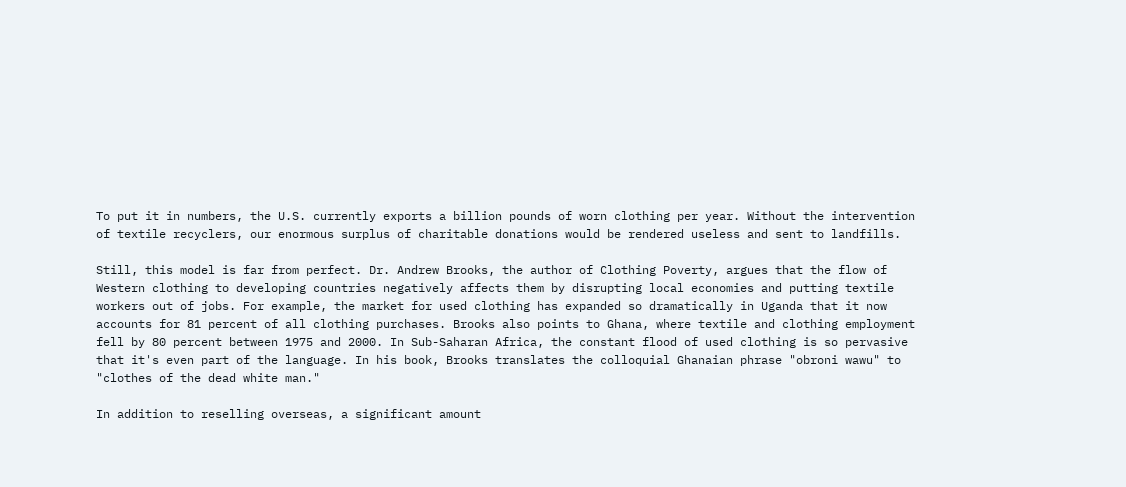To put it in numbers, the U.S. currently exports a billion pounds of worn clothing per year. Without the intervention of textile recyclers, our enormous surplus of charitable donations would be rendered useless and sent to landfills.

Still, this model is far from perfect. Dr. Andrew Brooks, the author of Clothing Poverty, argues that the flow of Western clothing to developing countries negatively affects them by disrupting local economies and putting textile workers out of jobs. For example, the market for used clothing has expanded so dramatically in Uganda that it now accounts for 81 percent of all clothing purchases. Brooks also points to Ghana, where textile and clothing employment fell by 80 percent between 1975 and 2000. In Sub-Saharan Africa, the constant flood of used clothing is so pervasive that it's even part of the language. In his book, Brooks translates the colloquial Ghanaian phrase "obroni wawu" to "clothes of the dead white man."

In addition to reselling overseas, a significant amount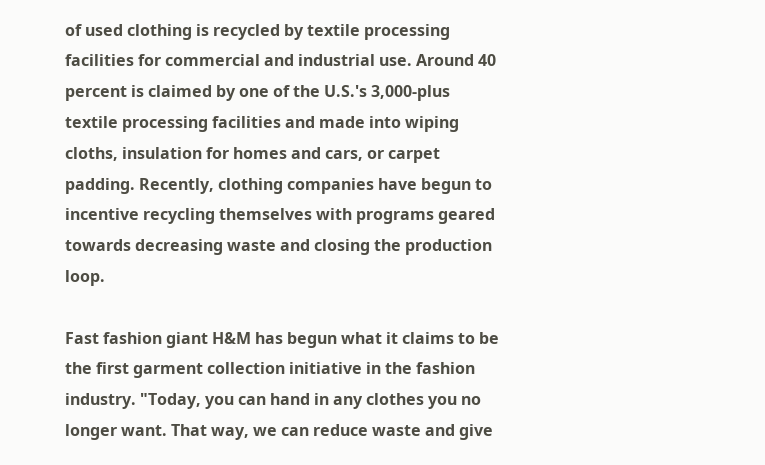of used clothing is recycled by textile processing facilities for commercial and industrial use. Around 40 percent is claimed by one of the U.S.'s 3,000-plus textile processing facilities and made into wiping cloths, insulation for homes and cars, or carpet padding. Recently, clothing companies have begun to incentive recycling themselves with programs geared towards decreasing waste and closing the production loop.

Fast fashion giant H&M has begun what it claims to be the first garment collection initiative in the fashion industry. "Today, you can hand in any clothes you no longer want. That way, we can reduce waste and give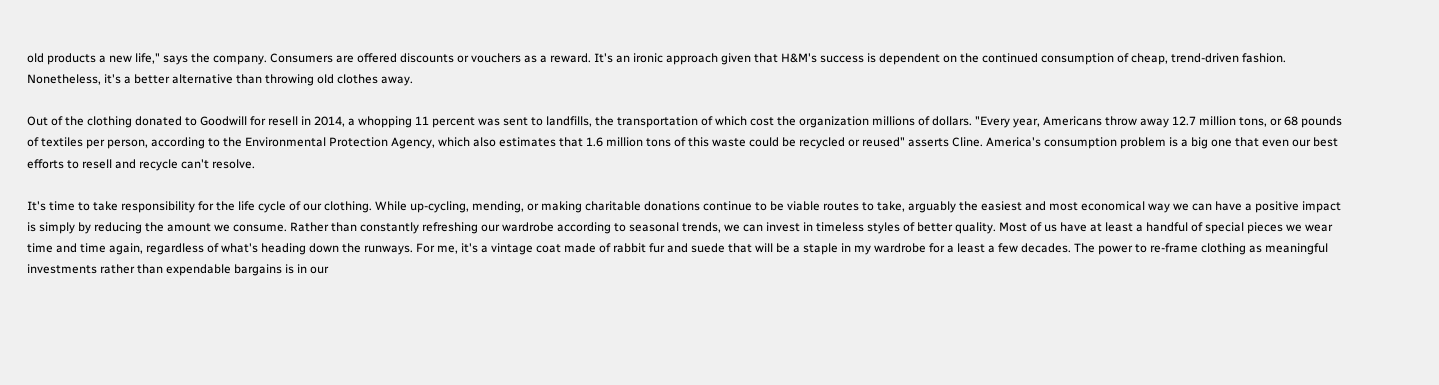old products a new life," says the company. Consumers are offered discounts or vouchers as a reward. It's an ironic approach given that H&M's success is dependent on the continued consumption of cheap, trend-driven fashion. Nonetheless, it's a better alternative than throwing old clothes away.

Out of the clothing donated to Goodwill for resell in 2014, a whopping 11 percent was sent to landfills, the transportation of which cost the organization millions of dollars. "Every year, Americans throw away 12.7 million tons, or 68 pounds of textiles per person, according to the Environmental Protection Agency, which also estimates that 1.6 million tons of this waste could be recycled or reused" asserts Cline. America's consumption problem is a big one that even our best efforts to resell and recycle can't resolve.

It's time to take responsibility for the life cycle of our clothing. While up-cycling, mending, or making charitable donations continue to be viable routes to take, arguably the easiest and most economical way we can have a positive impact is simply by reducing the amount we consume. Rather than constantly refreshing our wardrobe according to seasonal trends, we can invest in timeless styles of better quality. Most of us have at least a handful of special pieces we wear time and time again, regardless of what's heading down the runways. For me, it's a vintage coat made of rabbit fur and suede that will be a staple in my wardrobe for a least a few decades. The power to re-frame clothing as meaningful investments rather than expendable bargains is in our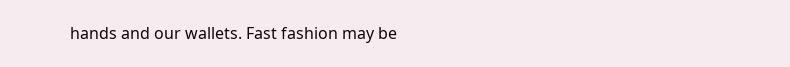hands and our wallets. Fast fashion may be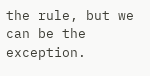the rule, but we can be the exception.